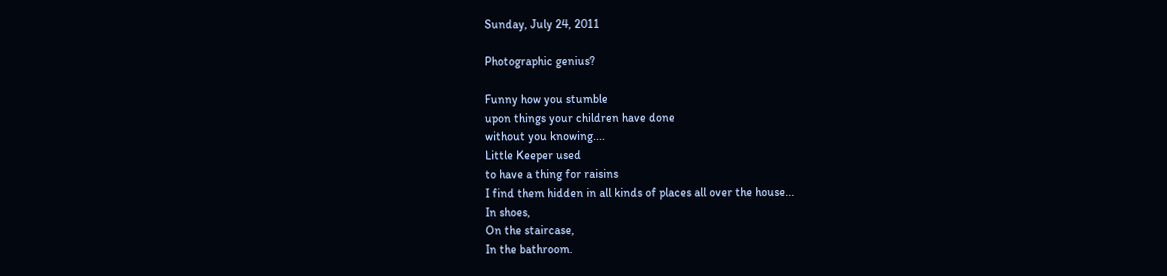Sunday, July 24, 2011

Photographic genius?

Funny how you stumble
upon things your children have done
without you knowing....
Little Keeper used
to have a thing for raisins
I find them hidden in all kinds of places all over the house...
In shoes,
On the staircase,
In the bathroom.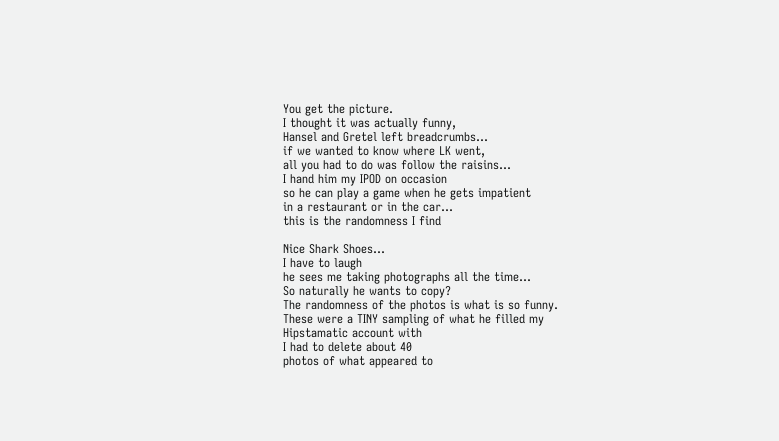You get the picture.
I thought it was actually funny,
Hansel and Gretel left breadcrumbs...
if we wanted to know where LK went,
all you had to do was follow the raisins...
I hand him my IPOD on occasion
so he can play a game when he gets impatient
in a restaurant or in the car...
this is the randomness I find

Nice Shark Shoes...
I have to laugh
he sees me taking photographs all the time...
So naturally he wants to copy?
The randomness of the photos is what is so funny.
These were a TINY sampling of what he filled my
Hipstamatic account with
I had to delete about 40
photos of what appeared to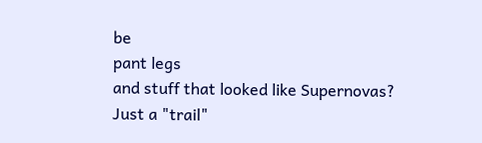be
pant legs
and stuff that looked like Supernovas?
Just a "trail"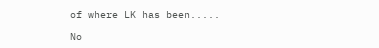of where LK has been.....

No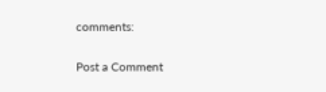comments:

Post a Comment